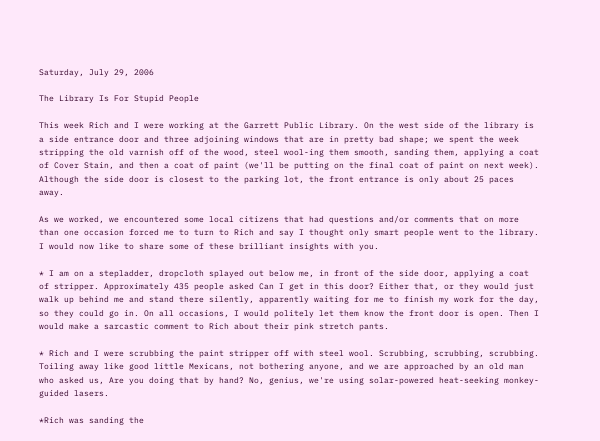Saturday, July 29, 2006

The Library Is For Stupid People

This week Rich and I were working at the Garrett Public Library. On the west side of the library is a side entrance door and three adjoining windows that are in pretty bad shape; we spent the week stripping the old varnish off of the wood, steel wool-ing them smooth, sanding them, applying a coat of Cover Stain, and then a coat of paint (we'll be putting on the final coat of paint on next week). Although the side door is closest to the parking lot, the front entrance is only about 25 paces away.

As we worked, we encountered some local citizens that had questions and/or comments that on more than one occasion forced me to turn to Rich and say I thought only smart people went to the library. I would now like to share some of these brilliant insights with you.

* I am on a stepladder, dropcloth splayed out below me, in front of the side door, applying a coat of stripper. Approximately 435 people asked Can I get in this door? Either that, or they would just walk up behind me and stand there silently, apparently waiting for me to finish my work for the day, so they could go in. On all occasions, I would politely let them know the front door is open. Then I would make a sarcastic comment to Rich about their pink stretch pants.

* Rich and I were scrubbing the paint stripper off with steel wool. Scrubbing, scrubbing, scrubbing. Toiling away like good little Mexicans, not bothering anyone, and we are approached by an old man who asked us, Are you doing that by hand? No, genius, we're using solar-powered heat-seeking monkey-guided lasers.

*Rich was sanding the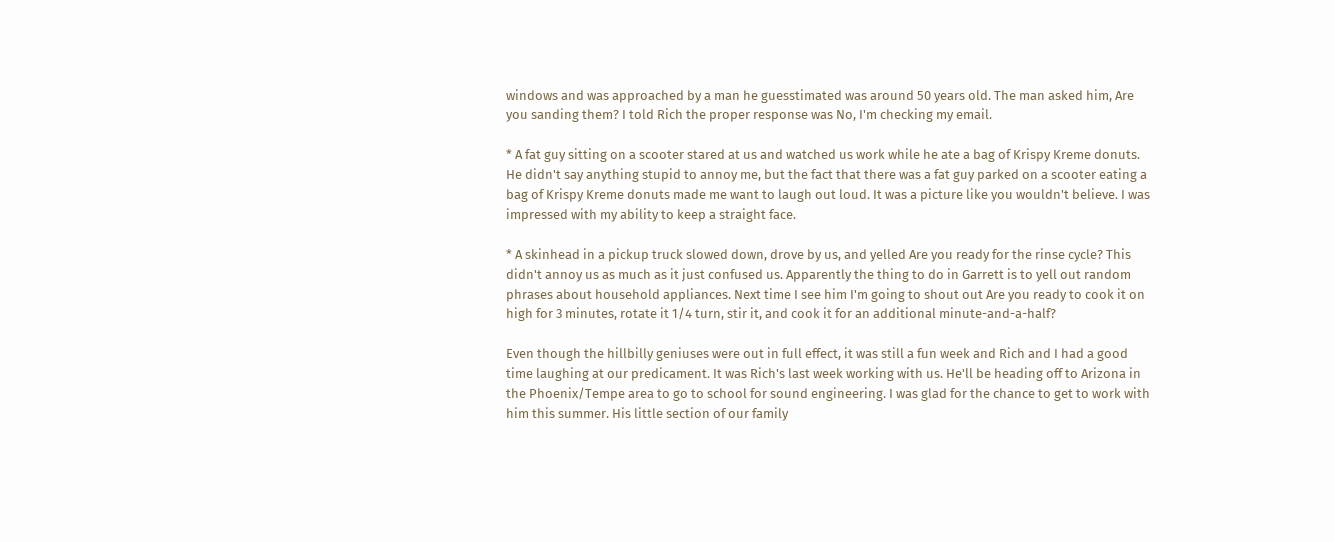windows and was approached by a man he guesstimated was around 50 years old. The man asked him, Are you sanding them? I told Rich the proper response was No, I'm checking my email.

* A fat guy sitting on a scooter stared at us and watched us work while he ate a bag of Krispy Kreme donuts. He didn't say anything stupid to annoy me, but the fact that there was a fat guy parked on a scooter eating a bag of Krispy Kreme donuts made me want to laugh out loud. It was a picture like you wouldn't believe. I was impressed with my ability to keep a straight face.

* A skinhead in a pickup truck slowed down, drove by us, and yelled Are you ready for the rinse cycle? This didn't annoy us as much as it just confused us. Apparently the thing to do in Garrett is to yell out random phrases about household appliances. Next time I see him I'm going to shout out Are you ready to cook it on high for 3 minutes, rotate it 1/4 turn, stir it, and cook it for an additional minute-and-a-half?

Even though the hillbilly geniuses were out in full effect, it was still a fun week and Rich and I had a good time laughing at our predicament. It was Rich's last week working with us. He'll be heading off to Arizona in the Phoenix/Tempe area to go to school for sound engineering. I was glad for the chance to get to work with him this summer. His little section of our family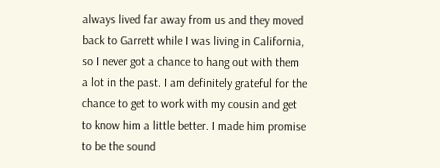always lived far away from us and they moved back to Garrett while I was living in California, so I never got a chance to hang out with them a lot in the past. I am definitely grateful for the chance to get to work with my cousin and get to know him a little better. I made him promise to be the sound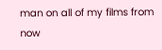man on all of my films from now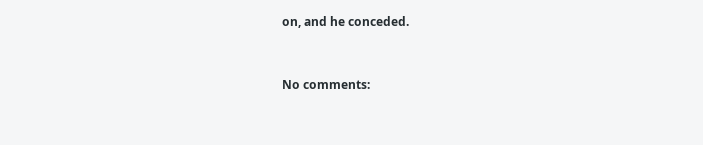on, and he conceded.


No comments: